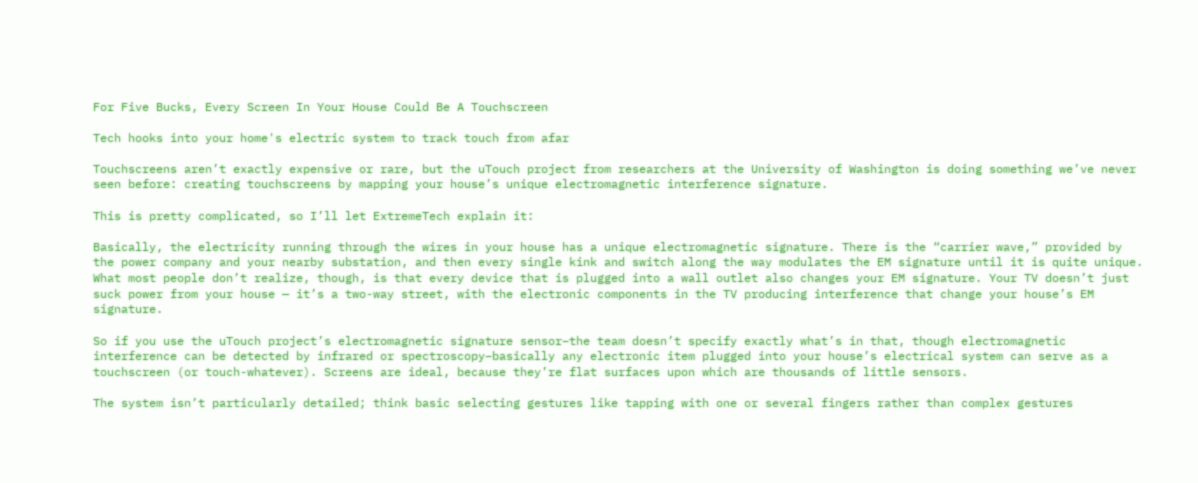For Five Bucks, Every Screen In Your House Could Be A Touchscreen

Tech hooks into your home's electric system to track touch from afar

Touchscreens aren’t exactly expensive or rare, but the uTouch project from researchers at the University of Washington is doing something we’ve never seen before: creating touchscreens by mapping your house’s unique electromagnetic interference signature.

This is pretty complicated, so I’ll let ExtremeTech explain it:

Basically, the electricity running through the wires in your house has a unique electromagnetic signature. There is the “carrier wave,” provided by the power company and your nearby substation, and then every single kink and switch along the way modulates the EM signature until it is quite unique. What most people don’t realize, though, is that every device that is plugged into a wall outlet also changes your EM signature. Your TV doesn’t just suck power from your house — it’s a two-way street, with the electronic components in the TV producing interference that change your house’s EM signature.

So if you use the uTouch project’s electromagnetic signature sensor–the team doesn’t specify exactly what’s in that, though electromagnetic interference can be detected by infrared or spectroscopy–basically any electronic item plugged into your house’s electrical system can serve as a touchscreen (or touch-whatever). Screens are ideal, because they’re flat surfaces upon which are thousands of little sensors.

The system isn’t particularly detailed; think basic selecting gestures like tapping with one or several fingers rather than complex gestures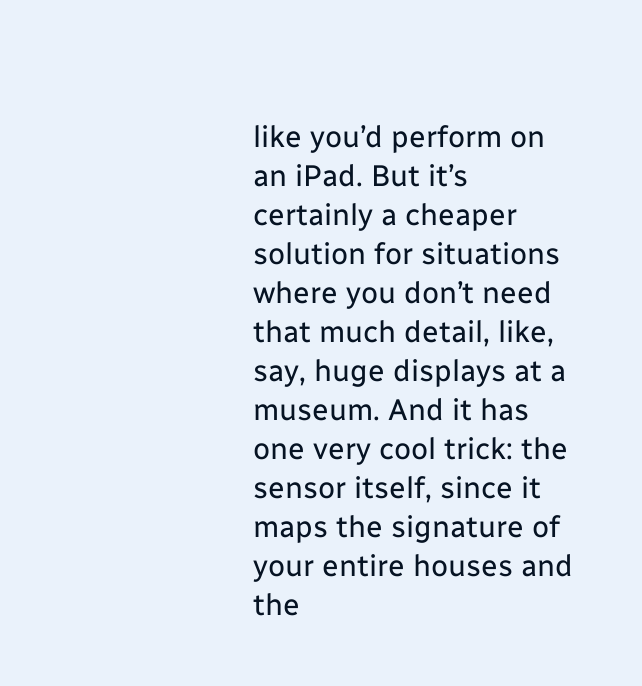like you’d perform on an iPad. But it’s certainly a cheaper solution for situations where you don’t need that much detail, like, say, huge displays at a museum. And it has one very cool trick: the sensor itself, since it maps the signature of your entire houses and the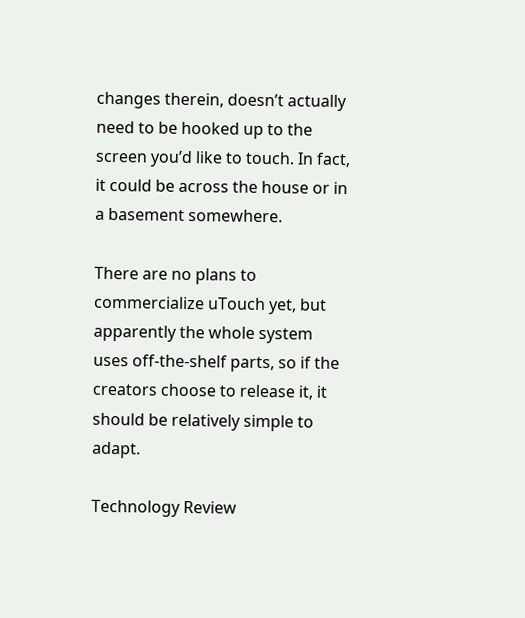changes therein, doesn’t actually need to be hooked up to the screen you’d like to touch. In fact, it could be across the house or in a basement somewhere.

There are no plans to commercialize uTouch yet, but apparently the whole system uses off-the-shelf parts, so if the creators choose to release it, it should be relatively simple to adapt.

Technology Review